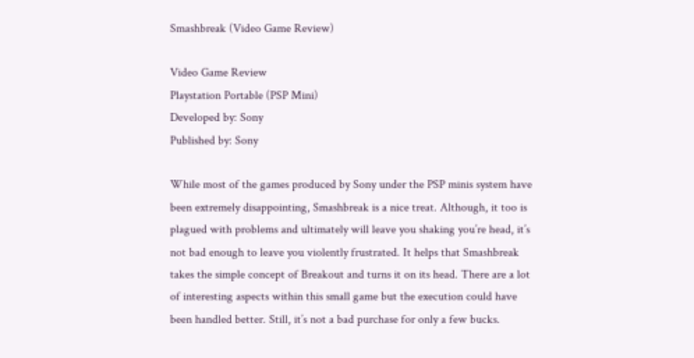Smashbreak (Video Game Review)

Video Game Review
Playstation Portable (PSP Mini)
Developed by: Sony
Published by: Sony

While most of the games produced by Sony under the PSP minis system have been extremely disappointing, Smashbreak is a nice treat. Although, it too is plagued with problems and ultimately will leave you shaking you’re head, it’s not bad enough to leave you violently frustrated. It helps that Smashbreak takes the simple concept of Breakout and turns it on its head. There are a lot of interesting aspects within this small game but the execution could have been handled better. Still, it’s not a bad purchase for only a few bucks.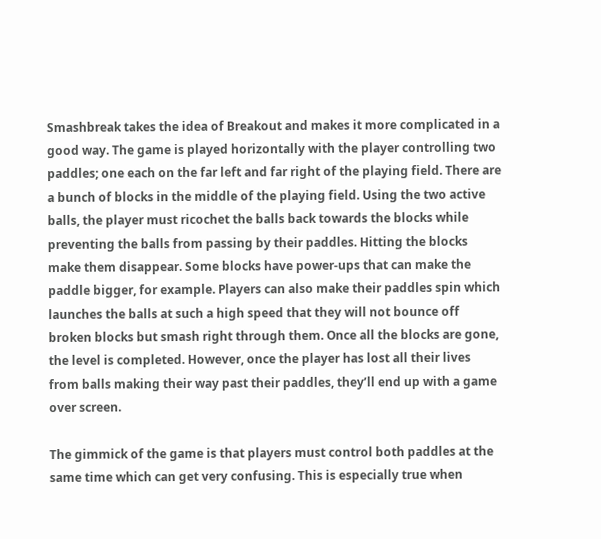Smashbreak takes the idea of Breakout and makes it more complicated in a good way. The game is played horizontally with the player controlling two paddles; one each on the far left and far right of the playing field. There are a bunch of blocks in the middle of the playing field. Using the two active balls, the player must ricochet the balls back towards the blocks while preventing the balls from passing by their paddles. Hitting the blocks make them disappear. Some blocks have power-ups that can make the paddle bigger, for example. Players can also make their paddles spin which launches the balls at such a high speed that they will not bounce off broken blocks but smash right through them. Once all the blocks are gone, the level is completed. However, once the player has lost all their lives from balls making their way past their paddles, they’ll end up with a game over screen.

The gimmick of the game is that players must control both paddles at the same time which can get very confusing. This is especially true when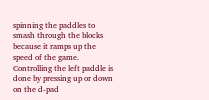spinning the paddles to smash through the blocks because it ramps up the speed of the game. Controlling the left paddle is done by pressing up or down on the d-pad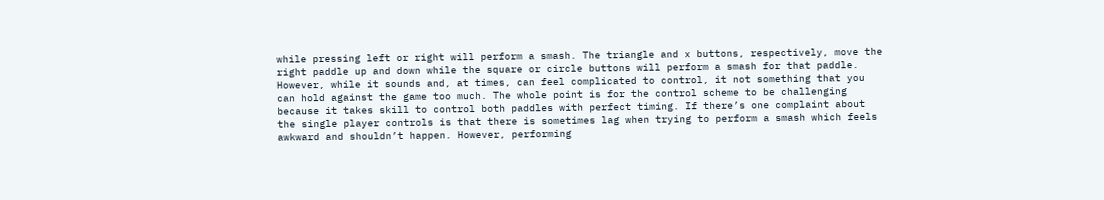while pressing left or right will perform a smash. The triangle and x buttons, respectively, move the right paddle up and down while the square or circle buttons will perform a smash for that paddle. However, while it sounds and, at times, can feel complicated to control, it not something that you can hold against the game too much. The whole point is for the control scheme to be challenging because it takes skill to control both paddles with perfect timing. If there’s one complaint about the single player controls is that there is sometimes lag when trying to perform a smash which feels awkward and shouldn’t happen. However, performing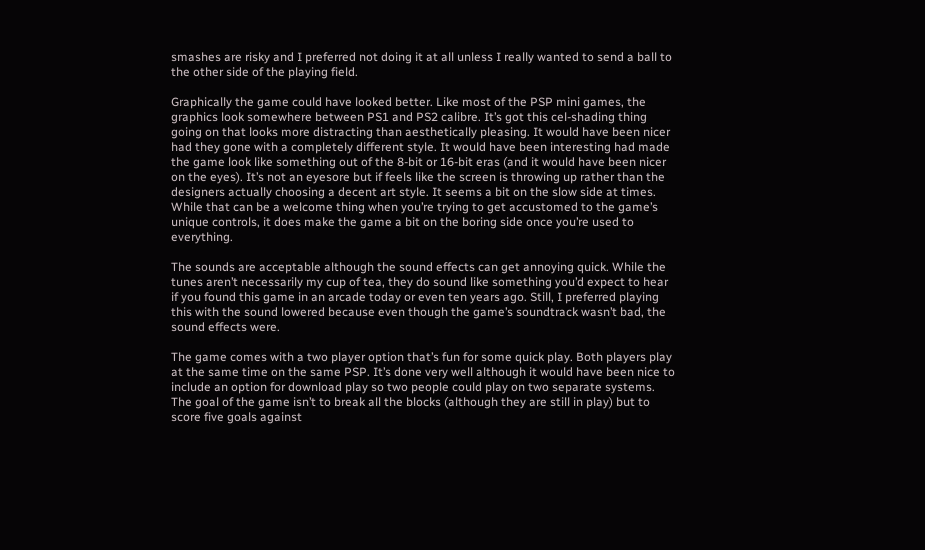smashes are risky and I preferred not doing it at all unless I really wanted to send a ball to the other side of the playing field.

Graphically the game could have looked better. Like most of the PSP mini games, the graphics look somewhere between PS1 and PS2 calibre. It’s got this cel-shading thing going on that looks more distracting than aesthetically pleasing. It would have been nicer had they gone with a completely different style. It would have been interesting had made the game look like something out of the 8-bit or 16-bit eras (and it would have been nicer on the eyes). It’s not an eyesore but if feels like the screen is throwing up rather than the designers actually choosing a decent art style. It seems a bit on the slow side at times. While that can be a welcome thing when you’re trying to get accustomed to the game’s unique controls, it does make the game a bit on the boring side once you’re used to everything.

The sounds are acceptable although the sound effects can get annoying quick. While the tunes aren’t necessarily my cup of tea, they do sound like something you’d expect to hear if you found this game in an arcade today or even ten years ago. Still, I preferred playing this with the sound lowered because even though the game’s soundtrack wasn’t bad, the sound effects were.

The game comes with a two player option that’s fun for some quick play. Both players play at the same time on the same PSP. It’s done very well although it would have been nice to include an option for download play so two people could play on two separate systems. The goal of the game isn’t to break all the blocks (although they are still in play) but to score five goals against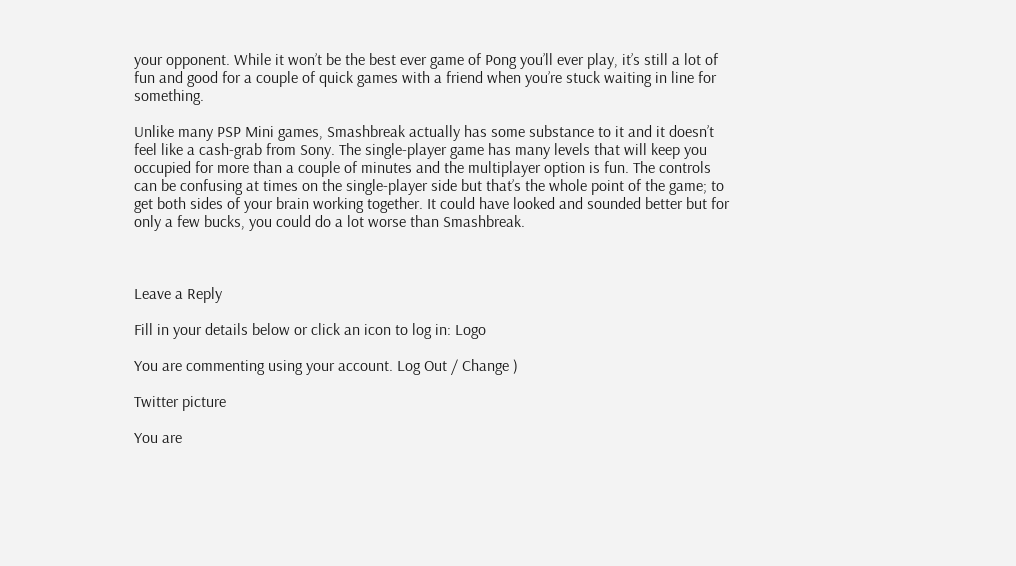your opponent. While it won’t be the best ever game of Pong you’ll ever play, it’s still a lot of fun and good for a couple of quick games with a friend when you’re stuck waiting in line for something.

Unlike many PSP Mini games, Smashbreak actually has some substance to it and it doesn’t feel like a cash-grab from Sony. The single-player game has many levels that will keep you occupied for more than a couple of minutes and the multiplayer option is fun. The controls can be confusing at times on the single-player side but that’s the whole point of the game; to get both sides of your brain working together. It could have looked and sounded better but for only a few bucks, you could do a lot worse than Smashbreak.



Leave a Reply

Fill in your details below or click an icon to log in: Logo

You are commenting using your account. Log Out / Change )

Twitter picture

You are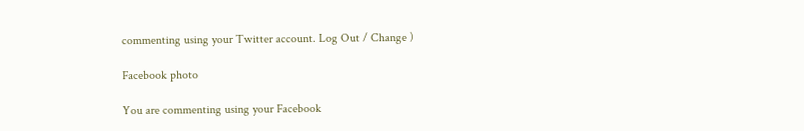commenting using your Twitter account. Log Out / Change )

Facebook photo

You are commenting using your Facebook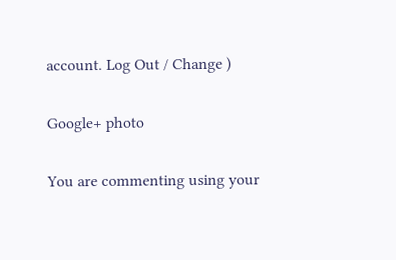account. Log Out / Change )

Google+ photo

You are commenting using your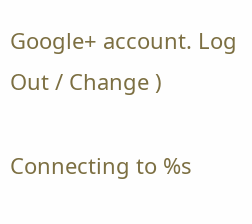Google+ account. Log Out / Change )

Connecting to %s